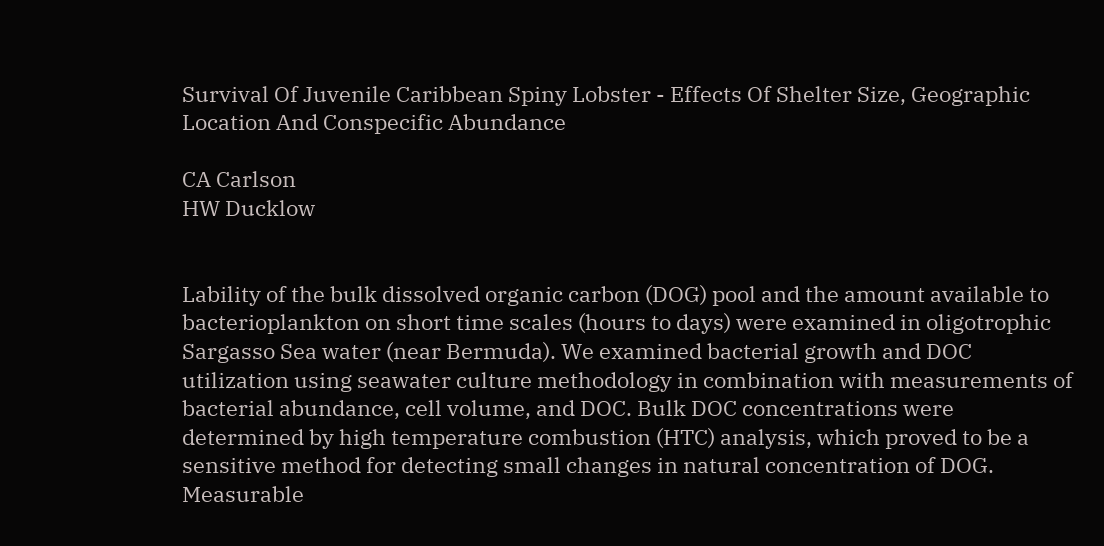Survival Of Juvenile Caribbean Spiny Lobster - Effects Of Shelter Size, Geographic Location And Conspecific Abundance

CA Carlson
HW Ducklow


Lability of the bulk dissolved organic carbon (DOG) pool and the amount available to bacterioplankton on short time scales (hours to days) were examined in oligotrophic Sargasso Sea water (near Bermuda). We examined bacterial growth and DOC utilization using seawater culture methodology in combination with measurements of bacterial abundance, cell volume, and DOC. Bulk DOC concentrations were determined by high temperature combustion (HTC) analysis, which proved to be a sensitive method for detecting small changes in natural concentration of DOG. Measurable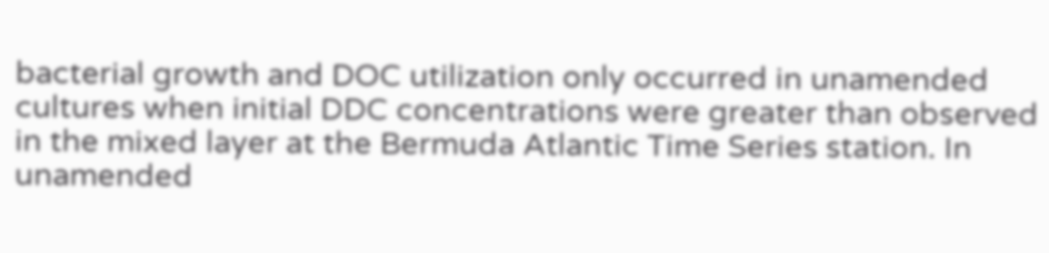bacterial growth and DOC utilization only occurred in unamended cultures when initial DDC concentrations were greater than observed in the mixed layer at the Bermuda Atlantic Time Series station. In unamended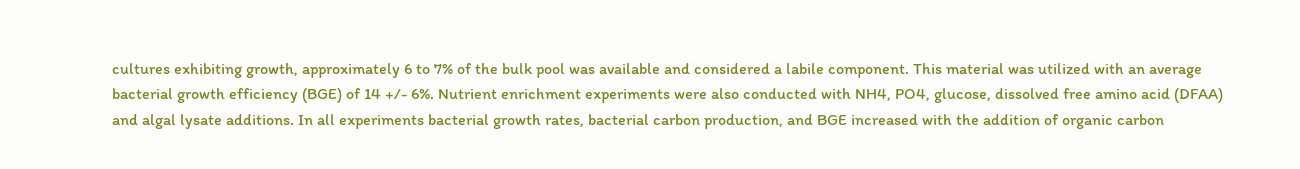cultures exhibiting growth, approximately 6 to 7% of the bulk pool was available and considered a labile component. This material was utilized with an average bacterial growth efficiency (BGE) of 14 +/- 6%. Nutrient enrichment experiments were also conducted with NH4, PO4, glucose, dissolved free amino acid (DFAA) and algal lysate additions. In all experiments bacterial growth rates, bacterial carbon production, and BGE increased with the addition of organic carbon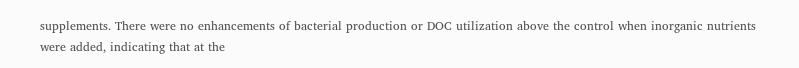supplements. There were no enhancements of bacterial production or DOC utilization above the control when inorganic nutrients were added, indicating that at the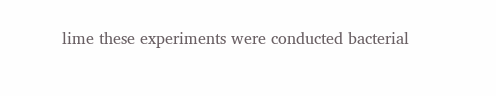lime these experiments were conducted bacterial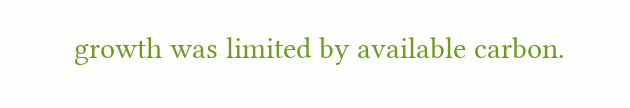growth was limited by available carbon.